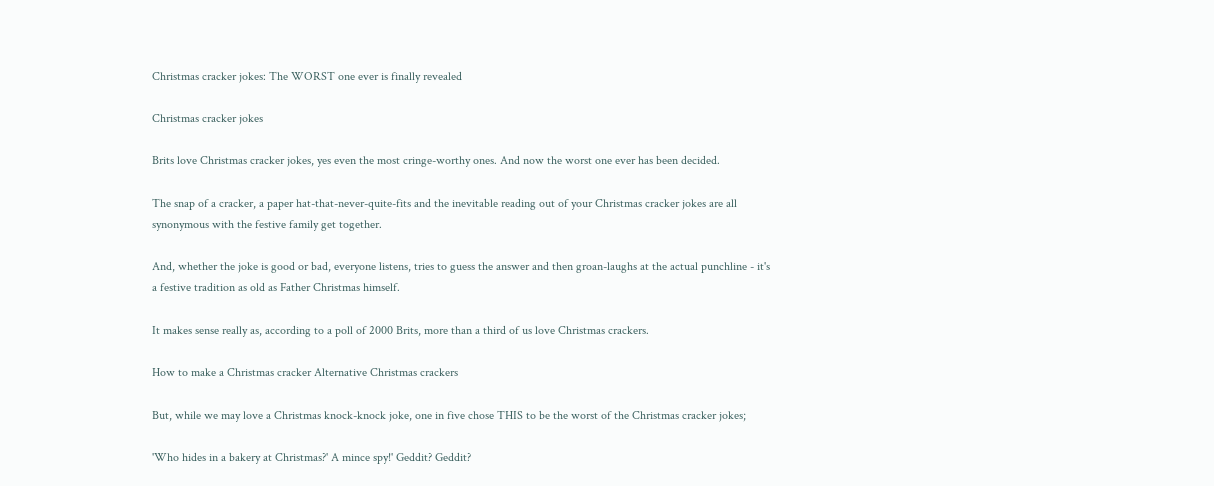Christmas cracker jokes: The WORST one ever is finally revealed

Christmas cracker jokes

Brits love Christmas cracker jokes, yes even the most cringe-worthy ones. And now the worst one ever has been decided.

The snap of a cracker, a paper hat-that-never-quite-fits and the inevitable reading out of your Christmas cracker jokes are all synonymous with the festive family get together.

And, whether the joke is good or bad, everyone listens, tries to guess the answer and then groan-laughs at the actual punchline - it's a festive tradition as old as Father Christmas himself.

It makes sense really as, according to a poll of 2000 Brits, more than a third of us love Christmas crackers.

How to make a Christmas cracker Alternative Christmas crackers

But, while we may love a Christmas knock-knock joke, one in five chose THIS to be the worst of the Christmas cracker jokes;

'Who hides in a bakery at Christmas?' A mince spy!' Geddit? Geddit?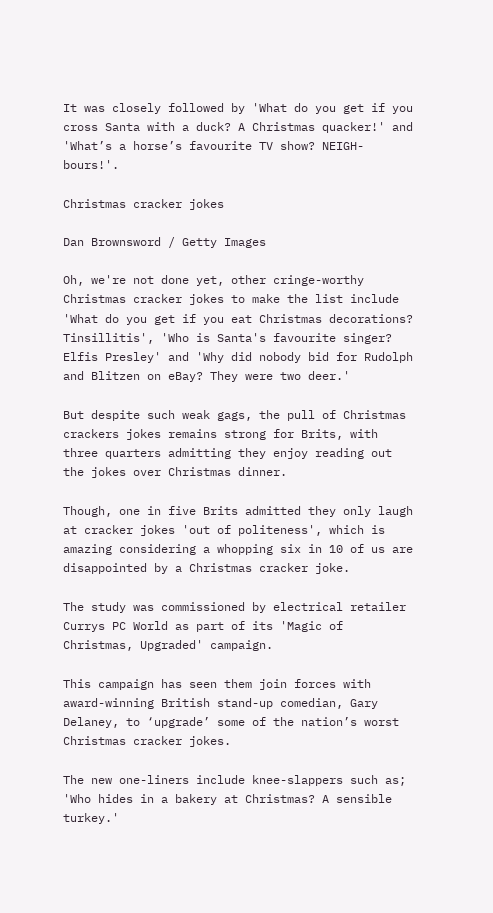It was closely followed by 'What do you get if you cross Santa with a duck? A Christmas quacker!' and 'What’s a horse’s favourite TV show? NEIGH-bours!'.

Christmas cracker jokes

Dan Brownsword / Getty Images

Oh, we're not done yet, other cringe-worthy Christmas cracker jokes to make the list include 'What do you get if you eat Christmas decorations? Tinsillitis', 'Who is Santa's favourite singer? Elfis Presley' and 'Why did nobody bid for Rudolph and Blitzen on eBay? They were two deer.'

But despite such weak gags, the pull of Christmas crackers jokes remains strong for Brits, with three quarters admitting they enjoy reading out the jokes over Christmas dinner.

Though, one in five Brits admitted they only laugh at cracker jokes 'out of politeness', which is amazing considering a whopping six in 10 of us are disappointed by a Christmas cracker joke.

The study was commissioned by electrical retailer Currys PC World as part of its 'Magic of Christmas, Upgraded' campaign.

This campaign has seen them join forces with award-winning British stand-up comedian, Gary Delaney, to ‘upgrade’ some of the nation’s worst Christmas cracker jokes.

The new one-liners include knee-slappers such as; 'Who hides in a bakery at Christmas? A sensible turkey.'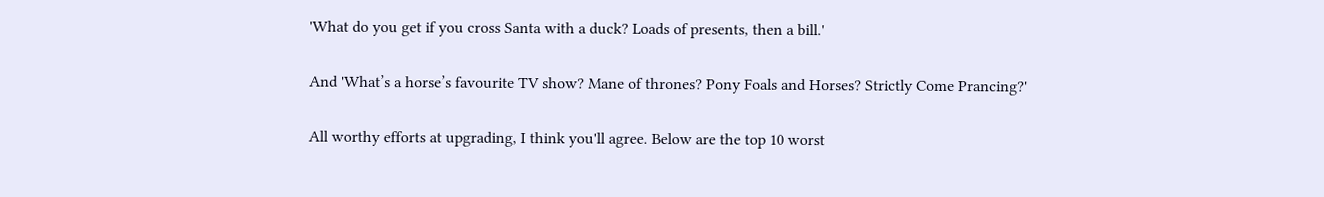'What do you get if you cross Santa with a duck? Loads of presents, then a bill.'

And 'What’s a horse’s favourite TV show? Mane of thrones? Pony Foals and Horses? Strictly Come Prancing?'

All worthy efforts at upgrading, I think you'll agree. Below are the top 10 worst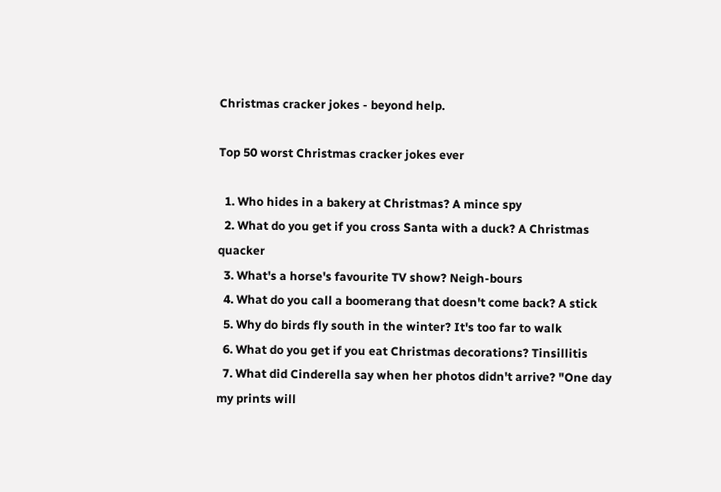Christmas cracker jokes - beyond help.

Top 50 worst Christmas cracker jokes ever

  1. Who hides in a bakery at Christmas? A mince spy
  2. What do you get if you cross Santa with a duck? A Christmas quacker
  3. What's a horse's favourite TV show? Neigh-bours
  4. What do you call a boomerang that doesn't come back? A stick
  5. Why do birds fly south in the winter? It's too far to walk
  6. What do you get if you eat Christmas decorations? Tinsillitis
  7. What did Cinderella say when her photos didn't arrive? "One day my prints will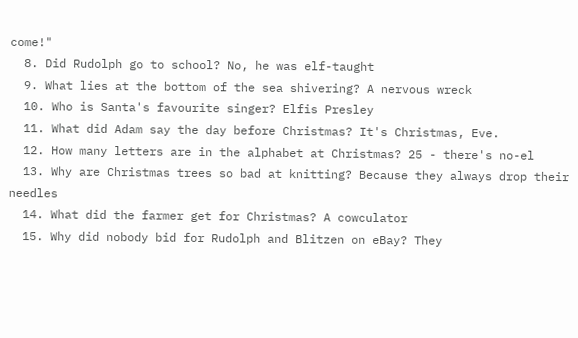come!"
  8. Did Rudolph go to school? No, he was elf-taught
  9. What lies at the bottom of the sea shivering? A nervous wreck
  10. Who is Santa's favourite singer? Elfis Presley
  11. What did Adam say the day before Christmas? It's Christmas, Eve.
  12. How many letters are in the alphabet at Christmas? 25 - there's no-el
  13. Why are Christmas trees so bad at knitting? Because they always drop their needles
  14. What did the farmer get for Christmas? A cowculator
  15. Why did nobody bid for Rudolph and Blitzen on eBay? They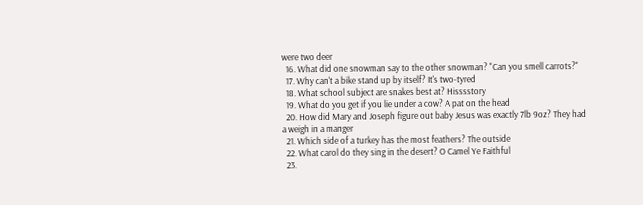were two deer
  16. What did one snowman say to the other snowman? "Can you smell carrots?"
  17. Why can't a bike stand up by itself? It's two-tyred
  18. What school subject are snakes best at? Hisssstory
  19. What do you get if you lie under a cow? A pat on the head
  20. How did Mary and Joseph figure out baby Jesus was exactly 7lb 9oz? They had a weigh in a manger
  21. Which side of a turkey has the most feathers? The outside
  22. What carol do they sing in the desert? O Camel Ye Faithful
  23.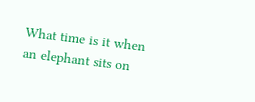What time is it when an elephant sits on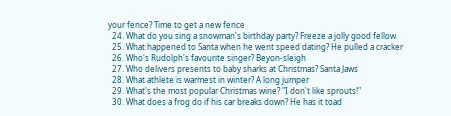your fence? Time to get a new fence
  24. What do you sing a snowman's birthday party? Freeze a jolly good fellow
  25. What happened to Santa when he went speed dating? He pulled a cracker
  26. Who's Rudolph's favourite singer? Beyon-sleigh
  27. Who delivers presents to baby sharks at Christmas? Santa Jaws
  28. What athlete is warmest in winter? A long jumper
  29. What's the most popular Christmas wine? "I don't like sprouts!"
  30. What does a frog do if his car breaks down? He has it toad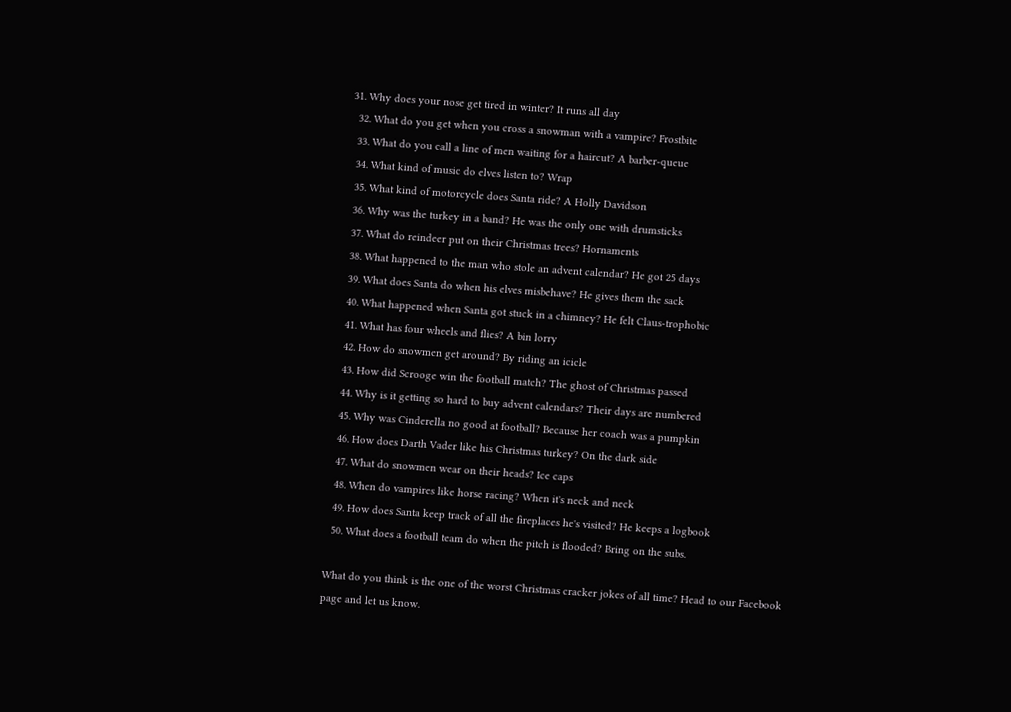31. Why does your nose get tired in winter? It runs all day
  32. What do you get when you cross a snowman with a vampire? Frostbite
  33. What do you call a line of men waiting for a haircut? A barber-queue
  34. What kind of music do elves listen to? Wrap
  35. What kind of motorcycle does Santa ride? A Holly Davidson
  36. Why was the turkey in a band? He was the only one with drumsticks
  37. What do reindeer put on their Christmas trees? Hornaments
  38. What happened to the man who stole an advent calendar? He got 25 days
  39. What does Santa do when his elves misbehave? He gives them the sack
  40. What happened when Santa got stuck in a chimney? He felt Claus-trophobic
  41. What has four wheels and flies? A bin lorry
  42. How do snowmen get around? By riding an icicle
  43. How did Scrooge win the football match? The ghost of Christmas passed
  44. Why is it getting so hard to buy advent calendars? Their days are numbered
  45. Why was Cinderella no good at football? Because her coach was a pumpkin
  46. How does Darth Vader like his Christmas turkey? On the dark side
  47. What do snowmen wear on their heads? Ice caps
  48. When do vampires like horse racing? When it's neck and neck
  49. How does Santa keep track of all the fireplaces he's visited? He keeps a logbook
  50. What does a football team do when the pitch is flooded? Bring on the subs.

What do you think is the one of the worst Christmas cracker jokes of all time? Head to our Facebook page and let us know.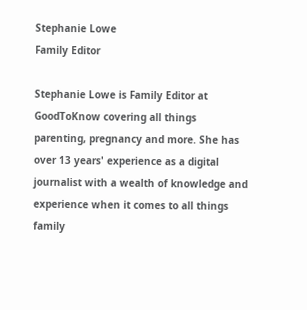Stephanie Lowe
Family Editor

Stephanie Lowe is Family Editor at GoodToKnow covering all things parenting, pregnancy and more. She has over 13 years' experience as a digital journalist with a wealth of knowledge and experience when it comes to all things family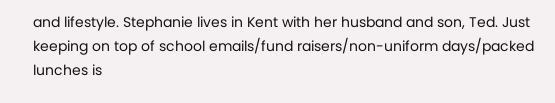and lifestyle. Stephanie lives in Kent with her husband and son, Ted. Just keeping on top of school emails/fund raisers/non-uniform days/packed lunches is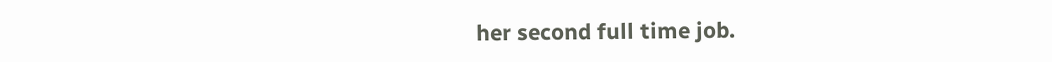her second full time job.